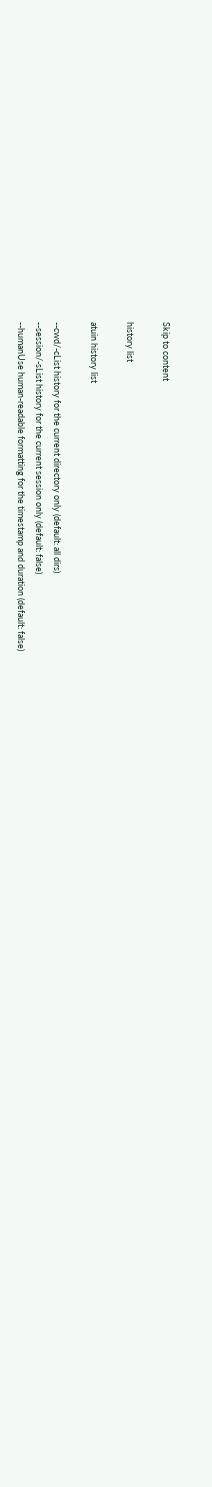Skip to content

history list

atuin history list

--cwd/-cList history for the current directory only (default: all dirs)
--session/-sList history for the current session only (default: false)
--humanUse human-readable formatting for the timestamp and duration (default: false)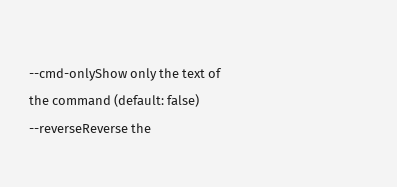--cmd-onlyShow only the text of the command (default: false)
--reverseReverse the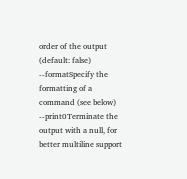order of the output (default: false)
--formatSpecify the formatting of a command (see below)
--print0Terminate the output with a null, for better multiline support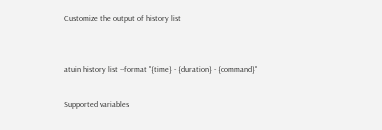Customize the output of history list


atuin history list --format "{time} - {duration} - {command}"

Supported variables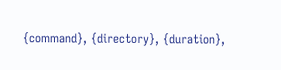{command}, {directory}, {duration},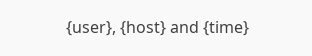{user}, {host} and {time}